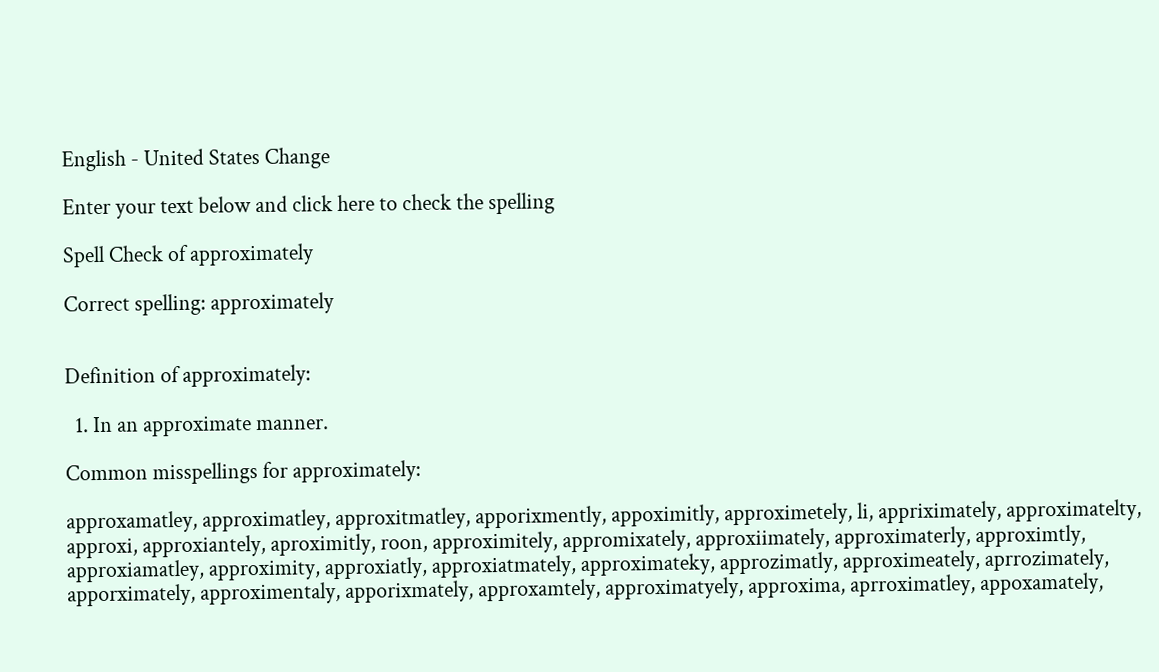English - United States Change

Enter your text below and click here to check the spelling

Spell Check of approximately

Correct spelling: approximately


Definition of approximately:

  1. In an approximate manner.

Common misspellings for approximately:

approxamatley, approximatley, approxitmatley, apporixmently, appoximitly, approximetely, li, appriximately, approximatelty, approxi, approxiantely, aproximitly, roon, approximitely, appromixately, approxiimately, approximaterly, approximtly, approxiamatley, approximity, approxiatly, approxiatmately, approximateky, approzimatly, approximeately, aprrozimately, apporximately, approximentaly, apporixmately, approxamtely, approximatyely, approxima, aprroximatley, appoxamately,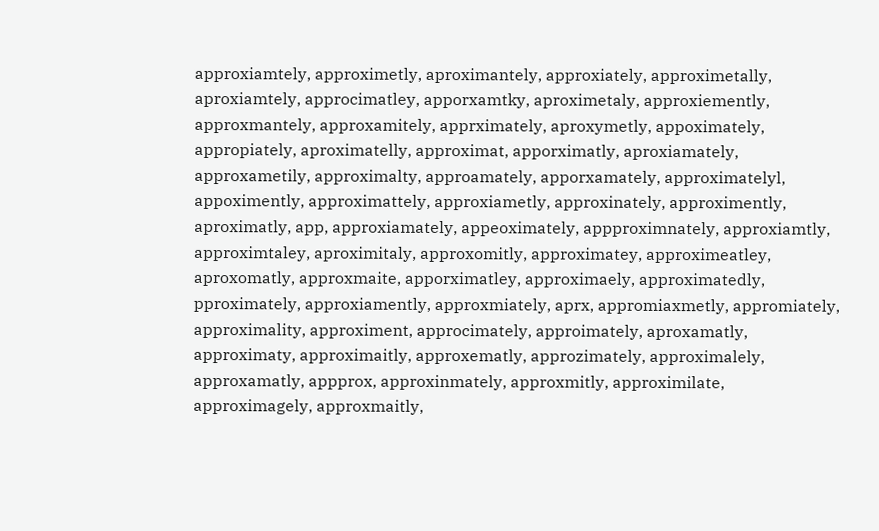approxiamtely, approximetly, aproximantely, approxiately, approximetally, aproxiamtely, approcimatley, apporxamtky, aproximetaly, approxiemently, approxmantely, approxamitely, apprximately, aproxymetly, appoximately, appropiately, aproximatelly, approximat, apporximatly, aproxiamately, approxametily, approximalty, approamately, apporxamately, approximatelyl, appoximently, approximattely, approxiametly, approxinately, approximently, aproximatly, app, approxiamately, appeoximately, appproximnately, approxiamtly, approximtaley, aproximitaly, approxomitly, approximatey, approximeatley, aproxomatly, approxmaite, apporximatley, approximaely, approximatedly, pproximately, approxiamently, approxmiately, aprx, appromiaxmetly, appromiately, approximality, approximent, approcimately, approimately, aproxamatly, approximaty, approximaitly, approxematly, approzimately, approximalely, approxamatly, appprox, approxinmately, approxmitly, approximilate, approximagely, approxmaitly,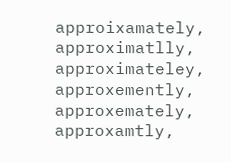approixamately, approximatlly, approximateley, approxemently, approxemately, approxamtly,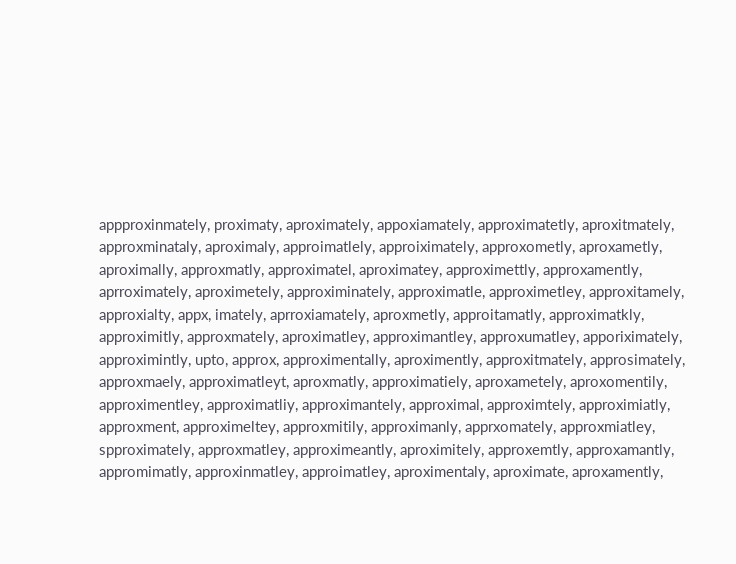appproxinmately, proximaty, aproximately, appoxiamately, approximatetly, aproxitmately, approxminataly, aproximaly, approimatlely, approiximately, approxometly, aproxametly, aproximally, approxmatly, approximatel, aproximatey, approximettly, approxamently, aprroximately, aproximetely, approximinately, approximatle, approximetley, approxitamely, approxialty, appx, imately, aprroxiamately, aproxmetly, approitamatly, approximatkly, approximitly, approxmately, aproximatley, approximantley, approxumatley, apporiximately, approximintly, upto, approx, approximentally, aproximently, approxitmately, approsimately, approxmaely, approximatleyt, aproxmatly, approximatiely, aproxametely, aproxomentily, approximentley, approximatliy, approximantely, approximal, approximtely, approximiatly, approxment, approximeltey, approxmitily, approximanly, apprxomately, approxmiatley, spproximately, approxmatley, approximeantly, aproximitely, approxemtly, approxamantly, appromimatly, approxinmatley, approimatley, aproximentaly, aproximate, aproxamently,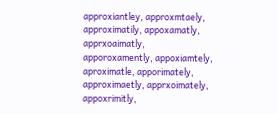approxiantley, approxmtaely, approximatily, appoxamatly, apprxoaimatly, apporoxamently, appoxiamtely, aproximatle, apporimately, approximaetly, apprxoimately, appoxrimitly,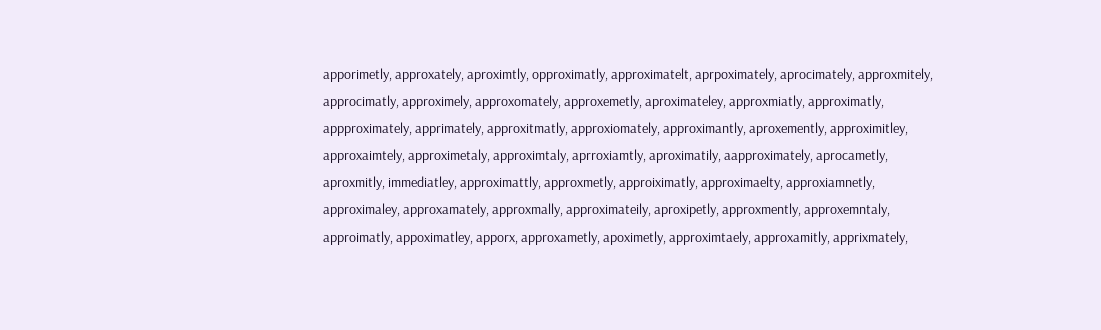apporimetly, approxately, aproximtly, opproximatly, approximatelt, aprpoximately, aprocimately, approxmitely, approcimatly, approximely, approxomately, approxemetly, aproximateley, approxmiatly, approximatly, appproximately, apprimately, approxitmatly, approxiomately, approximantly, aproxemently, approximitley, approxaimtely, approximetaly, approximtaly, aprroxiamtly, aproximatily, aapproximately, aprocametly, aproxmitly, immediatley, approximattly, approxmetly, approiximatly, approximaelty, approxiamnetly, approximaley, approxamately, approxmally, approximateily, aproxipetly, approxmently, approxemntaly, approimatly, appoximatley, apporx, approxametly, apoximetly, approximtaely, approxamitly, apprixmately,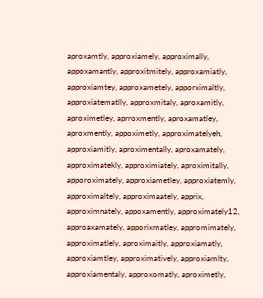aproxamtly, approxiamely, approximally, appoxamantly, approxitmitely, approxamiatly, approxiamtey, approxametely, apporximaltly, approxiatematlly, approxmitaly, aproxamitly, aproximetley, aprroxmently, aproxamatley, aproxmently, appoximetly, approximatelyeh, approxiamitly, aproximentally, aproxamately, approximatekly, approximiately, aproximitally, apporoximately, approxiametley, approxiatemly, approximaltely, approximaately, apprix, approximnately, appoxamently, approximately12, approaxamately, apporixmatley, appromimately, approximatlely, aproximaitly, approxiamatly, approxiamtley, approximatively, approxiamlty, approxiamentaly, approxomatly, aproximetly,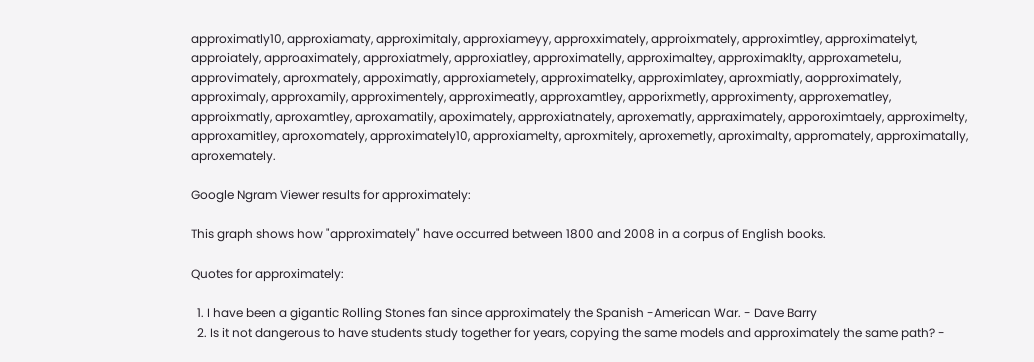approximatly10, approxiamaty, approximitaly, approxiameyy, approxximately, approixmately, approximtley, approximatelyt, approiately, approaximately, approxiatmely, approxiatley, approximatelly, approximaltey, approximaklty, approxametelu, approvimately, aproxmately, appoximatly, approxiametely, approximatelky, approximlatey, aproxmiatly, aopproximately, approximaly, approxamily, approximentely, approximeatly, approxamtley, apporixmetly, approximenty, approxematley, approixmatly, aproxamtley, aproxamatily, apoximately, approxiatnately, aproxematly, appraximately, apporoximtaely, approximelty, approxamitley, aproxomately, approximately10, approxiamelty, aproxmitely, aproxemetly, aproximalty, appromately, approximatally, aproxemately.

Google Ngram Viewer results for approximately:

This graph shows how "approximately" have occurred between 1800 and 2008 in a corpus of English books.

Quotes for approximately:

  1. I have been a gigantic Rolling Stones fan since approximately the Spanish -American War. - Dave Barry
  2. Is it not dangerous to have students study together for years, copying the same models and approximately the same path? -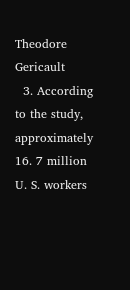Theodore Gericault
  3. According to the study, approximately 16. 7 million U. S. workers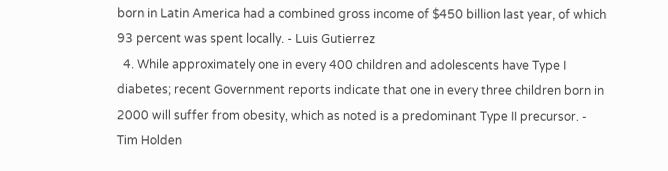born in Latin America had a combined gross income of $450 billion last year, of which 93 percent was spent locally. - Luis Gutierrez
  4. While approximately one in every 400 children and adolescents have Type I diabetes; recent Government reports indicate that one in every three children born in 2000 will suffer from obesity, which as noted is a predominant Type II precursor. - Tim Holden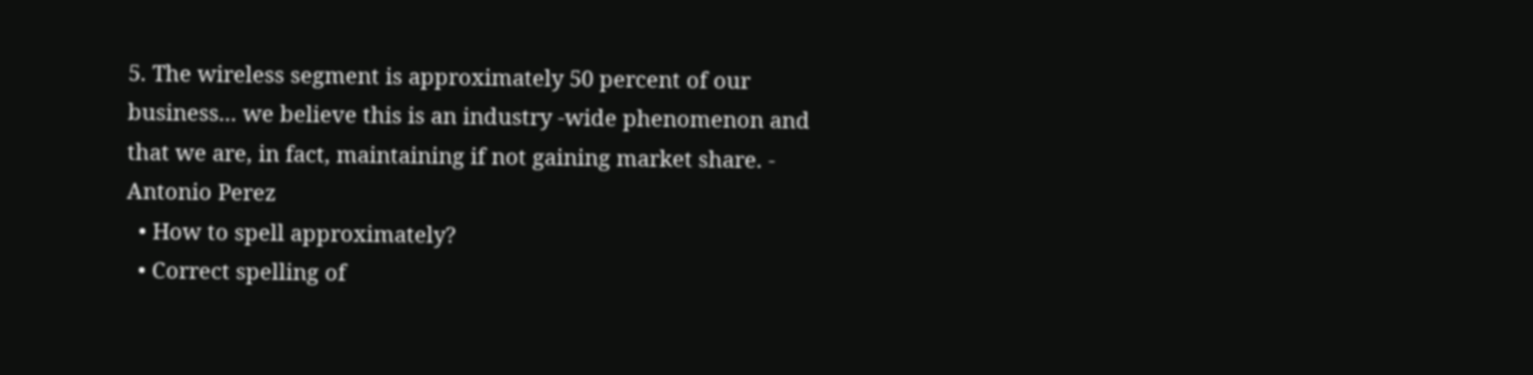5. The wireless segment is approximately 50 percent of our business... we believe this is an industry -wide phenomenon and that we are, in fact, maintaining if not gaining market share. - Antonio Perez
  • How to spell approximately?
  • Correct spelling of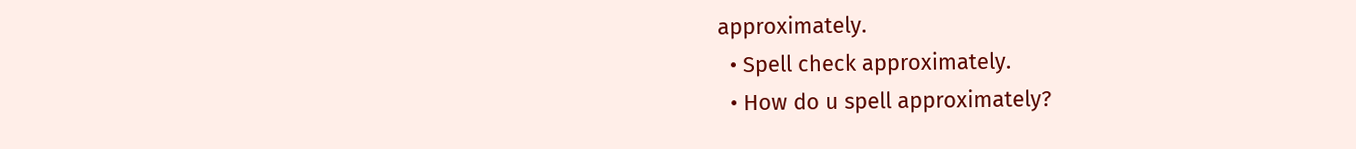approximately.
  • Spell check approximately.
  • How do u spell approximately?